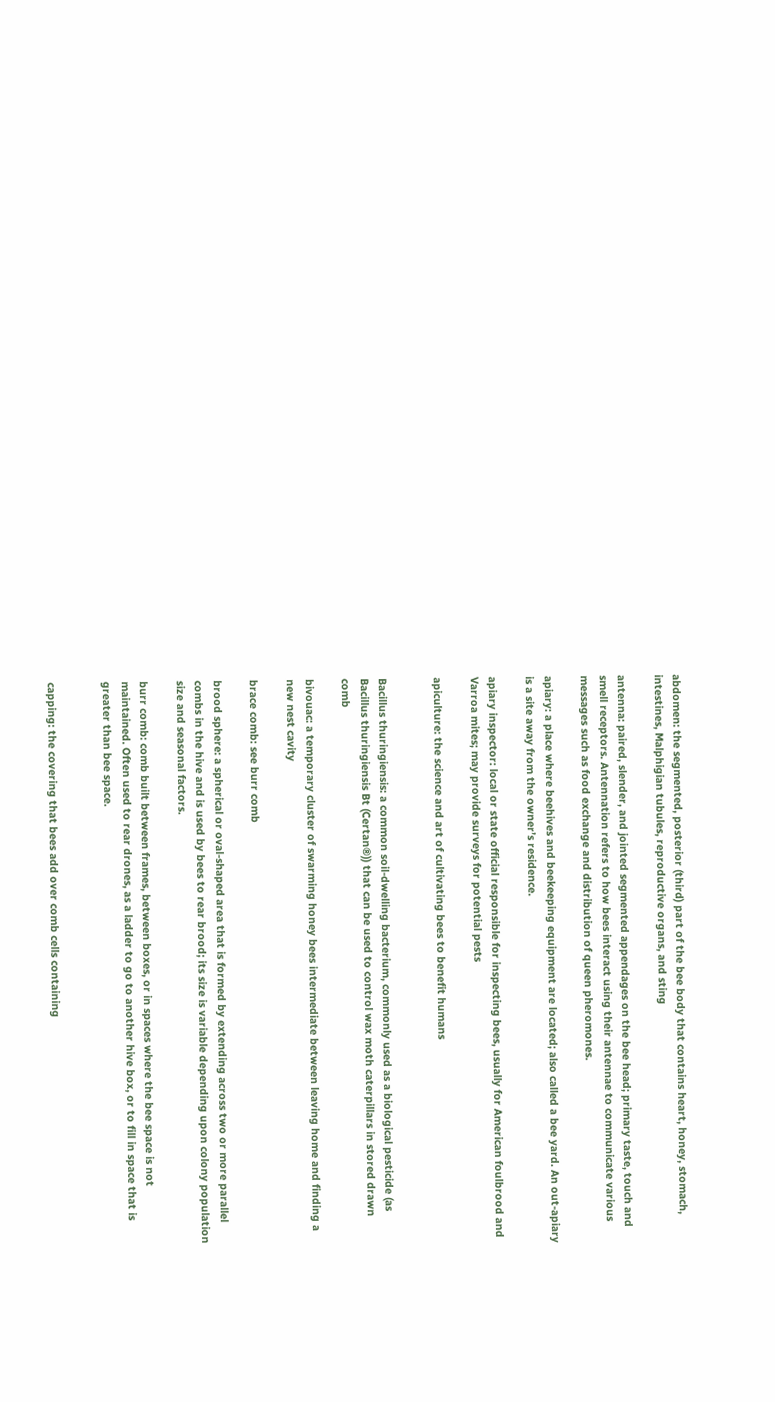abdomen: the segmented, posterior (third) part of the bee body that contains heart, honey, stomach, intestines, Malphigian tubules, reproductive organs, and sting

antenna: paired, slender, and jointed segmented appendages on the bee head; primary taste, touch and smell receptors. Antennation refers to how bees interact using their antennae to communicate various messages such as food exchange and distribution of queen pheromones.

apiary: a place where beehives and beekeeping equipment are located; also called a bee yard. An out-apiary is a site away from the owner’s residence.

apiary inspector: local or state official responsible for inspecting bees, usually for American foulbrood and Varroa mites; may provide surveys for potential pests

apiculture: the science and art of cultivating bees to benefit humans


Bacillus thuringiensis: a common soil-dwelling bacterium, commonly used as a biological pesticide (as Bacillus thuringiensis Bt (Certan®)) that can be used to control wax moth caterpillars in stored drawn comb

bivouac: a temporary cluster of swarming honey bees intermediate between leaving home and finding a new nest cavity

brace comb: see burr comb

brood sphere: a spherical or oval-shaped area that is formed by extending across two or more parallel combs in the hive and is used by bees to rear brood; its size is variable depending upon colony population size and seasonal factors.

burr comb: comb built between frames, between boxes, or in spaces where the bee space is not maintained. Often used to rear drones, as a ladder to go to another hive box, or to fill in space that is greater than bee space.


capping: the covering that bees add over comb cells containing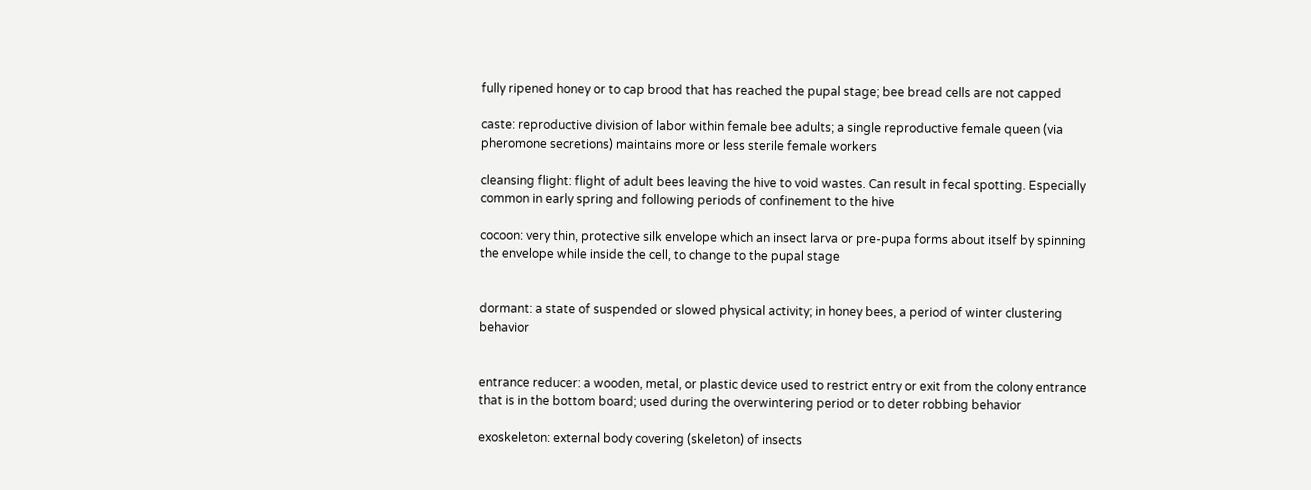fully ripened honey or to cap brood that has reached the pupal stage; bee bread cells are not capped

caste: reproductive division of labor within female bee adults; a single reproductive female queen (via pheromone secretions) maintains more or less sterile female workers

cleansing flight: flight of adult bees leaving the hive to void wastes. Can result in fecal spotting. Especially common in early spring and following periods of confinement to the hive

cocoon: very thin, protective silk envelope which an insect larva or pre-pupa forms about itself by spinning the envelope while inside the cell, to change to the pupal stage


dormant: a state of suspended or slowed physical activity; in honey bees, a period of winter clustering behavior


entrance reducer: a wooden, metal, or plastic device used to restrict entry or exit from the colony entrance that is in the bottom board; used during the overwintering period or to deter robbing behavior

exoskeleton: external body covering (skeleton) of insects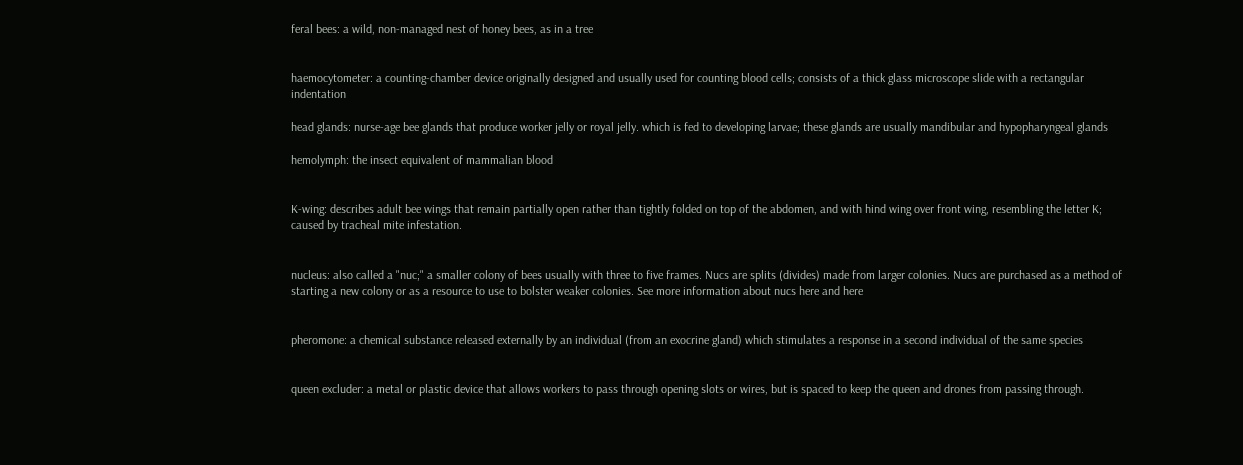feral bees: a wild, non-managed nest of honey bees, as in a tree


haemocytometer: a counting-chamber device originally designed and usually used for counting blood cells; consists of a thick glass microscope slide with a rectangular indentation

head glands: nurse-age bee glands that produce worker jelly or royal jelly. which is fed to developing larvae; these glands are usually mandibular and hypopharyngeal glands

hemolymph: the insect equivalent of mammalian blood


K-wing: describes adult bee wings that remain partially open rather than tightly folded on top of the abdomen, and with hind wing over front wing, resembling the letter K; caused by tracheal mite infestation.


nucleus: also called a "nuc;" a smaller colony of bees usually with three to five frames. Nucs are splits (divides) made from larger colonies. Nucs are purchased as a method of starting a new colony or as a resource to use to bolster weaker colonies. See more information about nucs here and here


pheromone: a chemical substance released externally by an individual (from an exocrine gland) which stimulates a response in a second individual of the same species


queen excluder: a metal or plastic device that allows workers to pass through opening slots or wires, but is spaced to keep the queen and drones from passing through.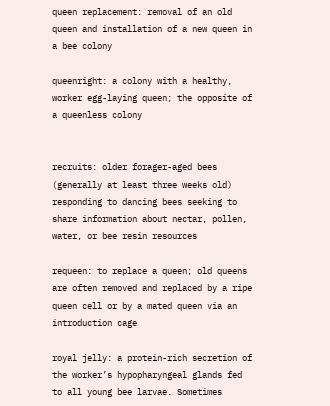queen replacement: removal of an old queen and installation of a new queen in a bee colony

queenright: a colony with a healthy, worker egg-laying queen; the opposite of a queenless colony


recruits: older forager-aged bees (generally at least three weeks old) responding to dancing bees seeking to share information about nectar, pollen, water, or bee resin resources

requeen: to replace a queen; old queens are often removed and replaced by a ripe queen cell or by a mated queen via an introduction cage

royal jelly: a protein-rich secretion of the worker’s hypopharyngeal glands fed to all young bee larvae. Sometimes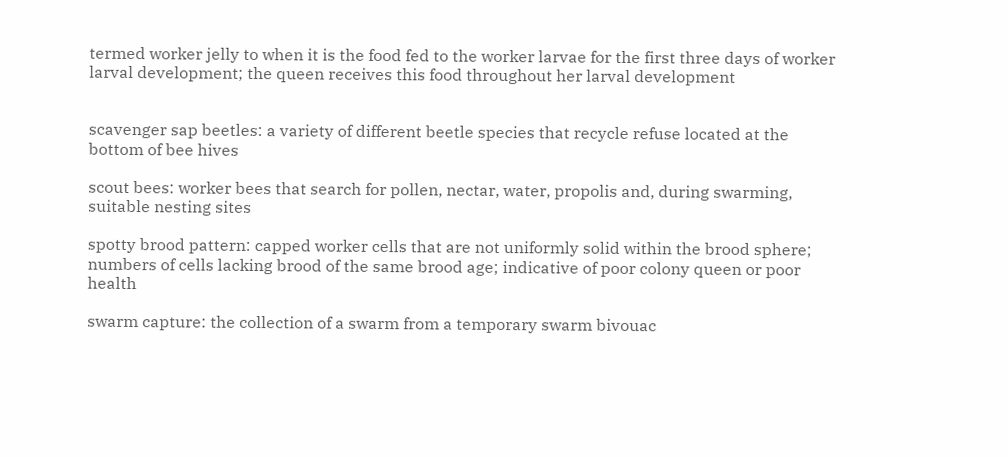termed worker jelly to when it is the food fed to the worker larvae for the first three days of worker larval development; the queen receives this food throughout her larval development


scavenger sap beetles: a variety of different beetle species that recycle refuse located at the bottom of bee hives

scout bees: worker bees that search for pollen, nectar, water, propolis and, during swarming, suitable nesting sites

spotty brood pattern: capped worker cells that are not uniformly solid within the brood sphere; numbers of cells lacking brood of the same brood age; indicative of poor colony queen or poor health

swarm capture: the collection of a swarm from a temporary swarm bivouac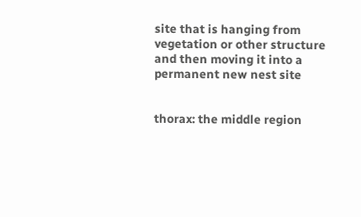site that is hanging from vegetation or other structure and then moving it into a permanent new nest site


thorax: the middle region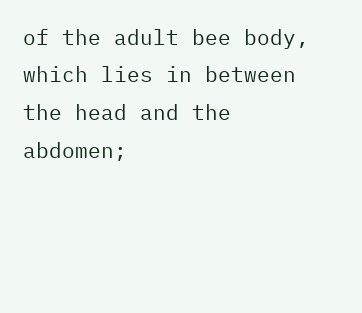of the adult bee body, which lies in between the head and the abdomen;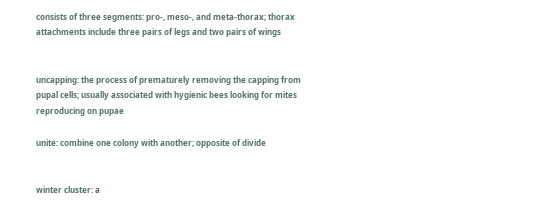consists of three segments: pro-, meso-, and meta-thorax; thorax attachments include three pairs of legs and two pairs of wings


uncapping: the process of prematurely removing the capping from pupal cells; usually associated with hygienic bees looking for mites reproducing on pupae

unite: combine one colony with another; opposite of divide


winter cluster: a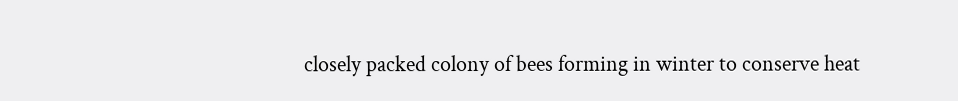closely packed colony of bees forming in winter to conserve heat